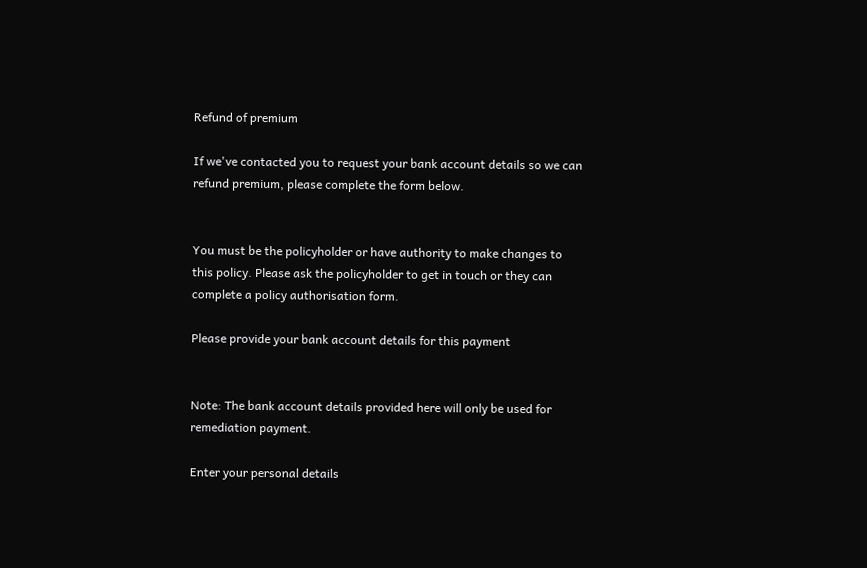Refund of premium

If we've contacted you to request your bank account details so we can refund premium, please complete the form below.


You must be the policyholder or have authority to make changes to this policy. Please ask the policyholder to get in touch or they can complete a policy authorisation form.

Please provide your bank account details for this payment


Note: The bank account details provided here will only be used for remediation payment.

Enter your personal details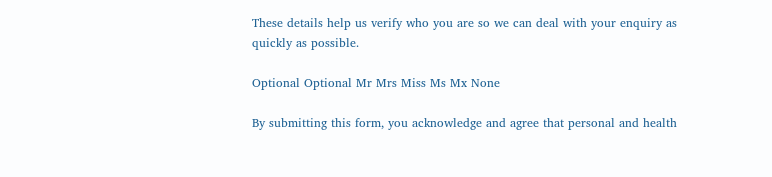These details help us verify who you are so we can deal with your enquiry as quickly as possible.

Optional Optional Mr Mrs Miss Ms Mx None

By submitting this form, you acknowledge and agree that personal and health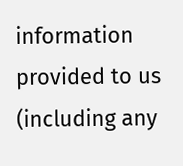information provided to us (including any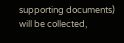supporting documents) will be collected,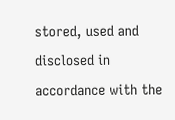stored, used and disclosed in accordance with the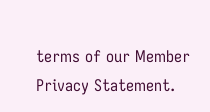terms of our Member Privacy Statement.